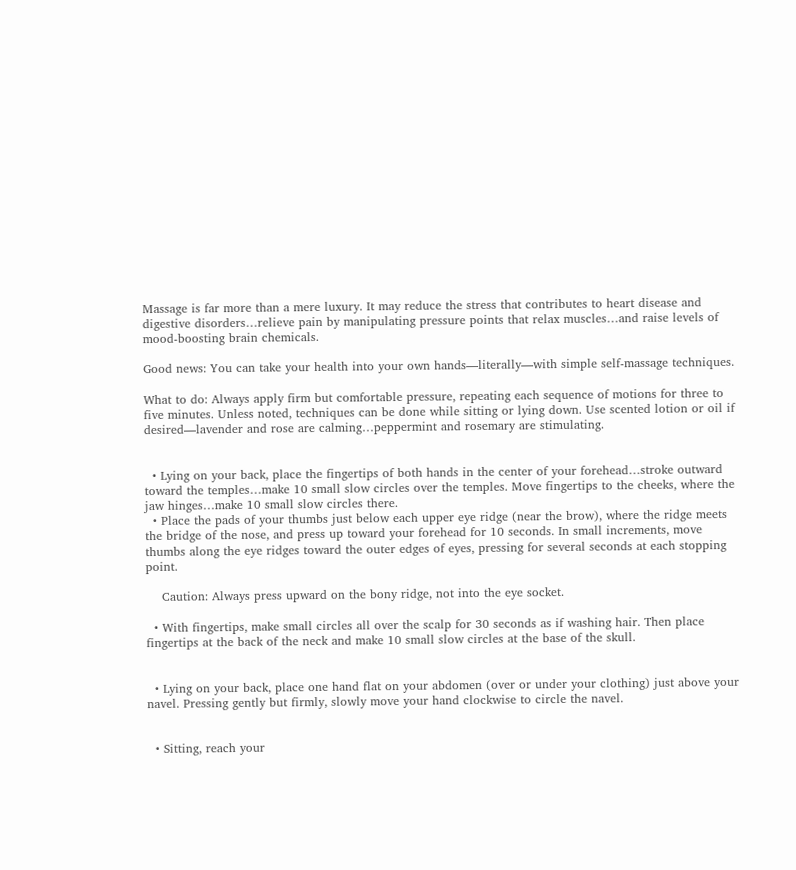Massage is far more than a mere luxury. It may reduce the stress that contributes to heart disease and digestive disorders…relieve pain by manipulating pressure points that relax muscles…and raise levels of mood-boosting brain chemicals.

Good news: You can take your health into your own hands—literally—with simple self-massage techniques.

What to do: Always apply firm but comfortable pressure, repeating each sequence of motions for three to five minutes. Unless noted, techniques can be done while sitting or lying down. Use scented lotion or oil if desired—lavender and rose are calming…peppermint and rosemary are stimulating.


  • Lying on your back, place the fingertips of both hands in the center of your forehead…stroke outward toward the temples…make 10 small slow circles over the temples. Move fingertips to the cheeks, where the jaw hinges…make 10 small slow circles there.
  • Place the pads of your thumbs just below each upper eye ridge (near the brow), where the ridge meets the bridge of the nose, and press up toward your forehead for 10 seconds. In small increments, move thumbs along the eye ridges toward the outer edges of eyes, pressing for several seconds at each stopping point.

    Caution: Always press upward on the bony ridge, not into the eye socket.

  • With fingertips, make small circles all over the scalp for 30 seconds as if washing hair. Then place fingertips at the back of the neck and make 10 small slow circles at the base of the skull.


  • Lying on your back, place one hand flat on your abdomen (over or under your clothing) just above your navel. Pressing gently but firmly, slowly move your hand clockwise to circle the navel.


  • Sitting, reach your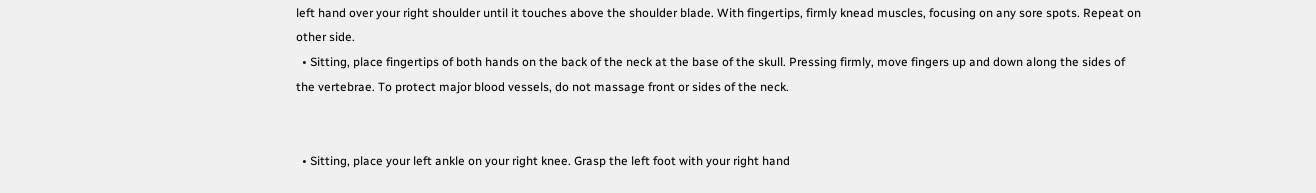left hand over your right shoulder until it touches above the shoulder blade. With fingertips, firmly knead muscles, focusing on any sore spots. Repeat on other side.
  • Sitting, place fingertips of both hands on the back of the neck at the base of the skull. Pressing firmly, move fingers up and down along the sides of the vertebrae. To protect major blood vessels, do not massage front or sides of the neck.


  • Sitting, place your left ankle on your right knee. Grasp the left foot with your right hand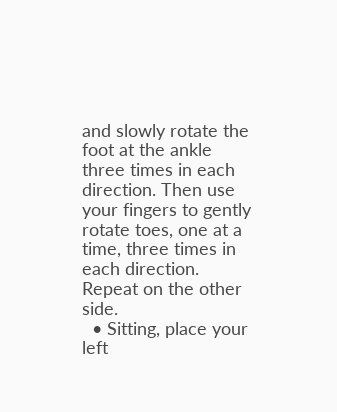and slowly rotate the foot at the ankle three times in each direction. Then use your fingers to gently rotate toes, one at a time, three times in each direction. Repeat on the other side.
  • Sitting, place your left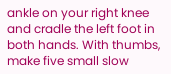ankle on your right knee and cradle the left foot in both hands. With thumbs, make five small slow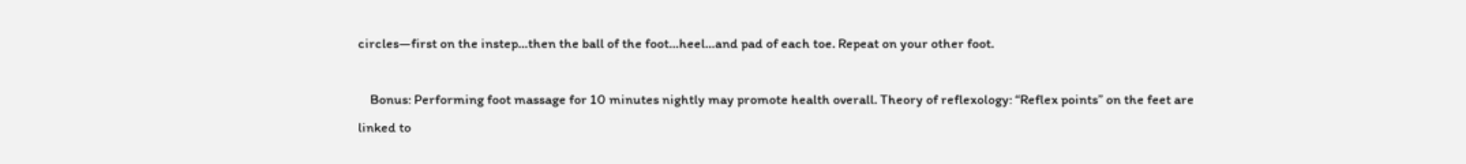circles—first on the instep…then the ball of the foot…heel…and pad of each toe. Repeat on your other foot.

    Bonus: Performing foot massage for 10 minutes nightly may promote health overall. Theory of reflexology: “Reflex points” on the feet are linked to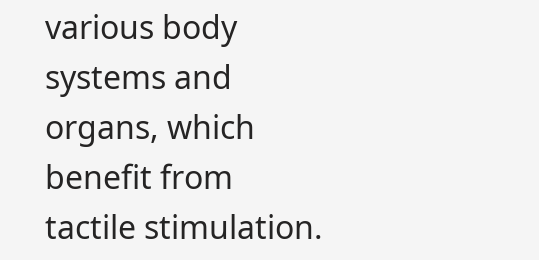various body systems and organs, which benefit from tactile stimulation.